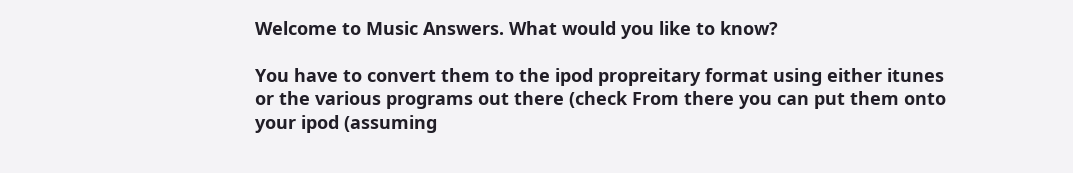Welcome to Music Answers. What would you like to know?

You have to convert them to the ipod propreitary format using either itunes or the various programs out there (check From there you can put them onto your ipod (assuming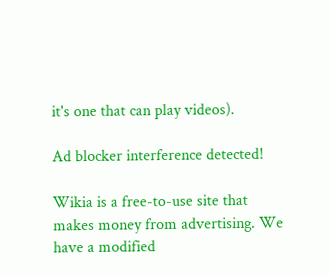it's one that can play videos).

Ad blocker interference detected!

Wikia is a free-to-use site that makes money from advertising. We have a modified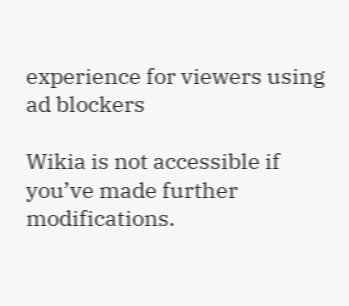experience for viewers using ad blockers

Wikia is not accessible if you’ve made further modifications.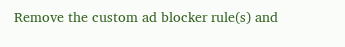Remove the custom ad blocker rule(s) and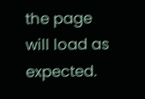the page will load as expected.